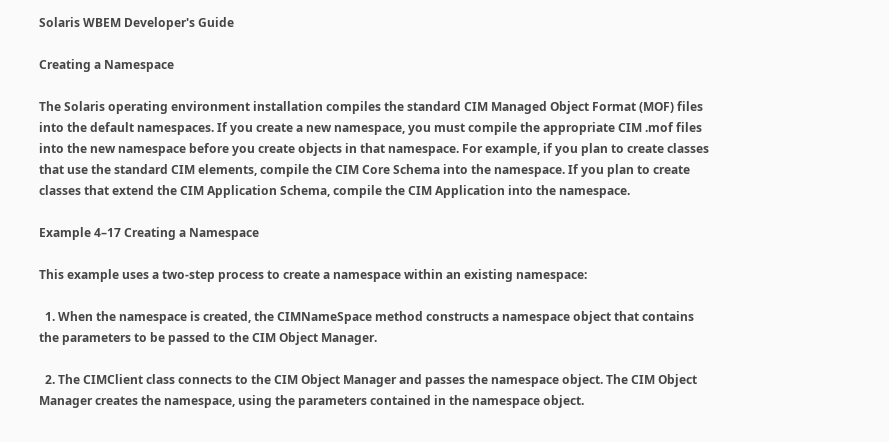Solaris WBEM Developer's Guide

Creating a Namespace

The Solaris operating environment installation compiles the standard CIM Managed Object Format (MOF) files into the default namespaces. If you create a new namespace, you must compile the appropriate CIM .mof files into the new namespace before you create objects in that namespace. For example, if you plan to create classes that use the standard CIM elements, compile the CIM Core Schema into the namespace. If you plan to create classes that extend the CIM Application Schema, compile the CIM Application into the namespace.

Example 4–17 Creating a Namespace

This example uses a two-step process to create a namespace within an existing namespace:

  1. When the namespace is created, the CIMNameSpace method constructs a namespace object that contains the parameters to be passed to the CIM Object Manager.

  2. The CIMClient class connects to the CIM Object Manager and passes the namespace object. The CIM Object Manager creates the namespace, using the parameters contained in the namespace object.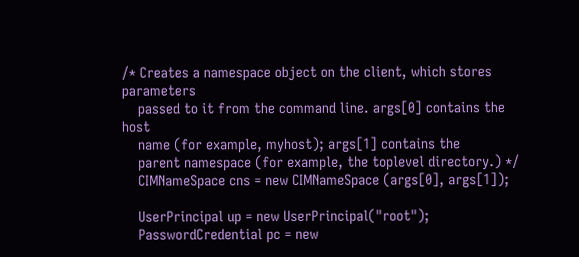/* Creates a namespace object on the client, which stores parameters
    passed to it from the command line. args[0] contains the host
    name (for example, myhost); args[1] contains the
    parent namespace (for example, the toplevel directory.) */
    CIMNameSpace cns = new CIMNameSpace (args[0], args[1]);

    UserPrincipal up = new UserPrincipal("root");
    PasswordCredential pc = new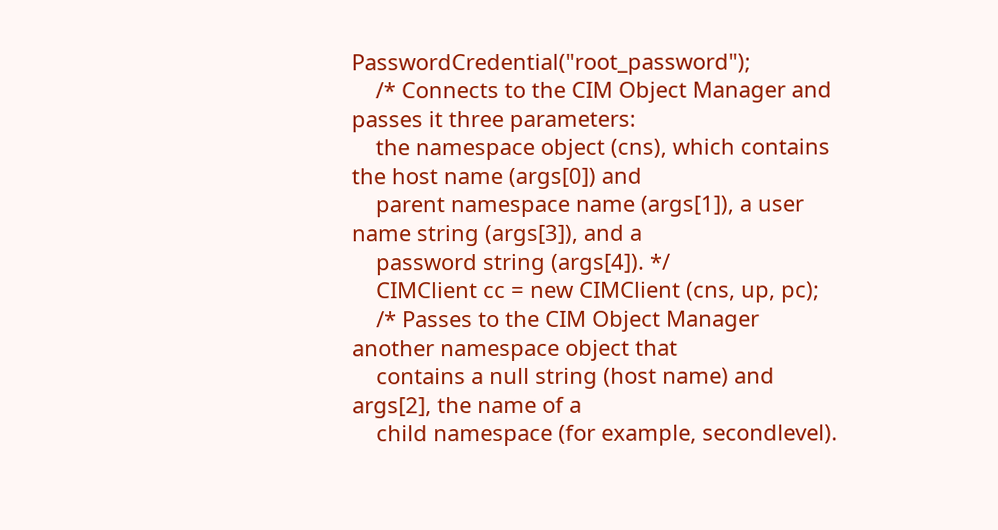PasswordCredential("root_password");
    /* Connects to the CIM Object Manager and passes it three parameters:
    the namespace object (cns), which contains the host name (args[0]) and
    parent namespace name (args[1]), a user name string (args[3]), and a
    password string (args[4]). */
    CIMClient cc = new CIMClient (cns, up, pc);
    /* Passes to the CIM Object Manager another namespace object that
    contains a null string (host name) and args[2], the name of a
    child namespace (for example, secondlevel).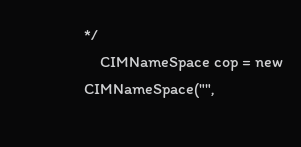*/
    CIMNameSpace cop = new CIMNameSpace("",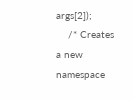args[2]);
    /* Creates a new namespace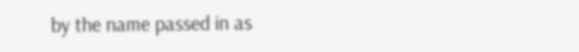by the name passed in as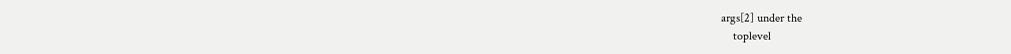args[2] under the
    toplevel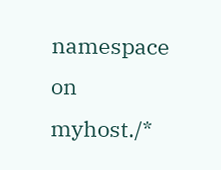namespace on myhost./*